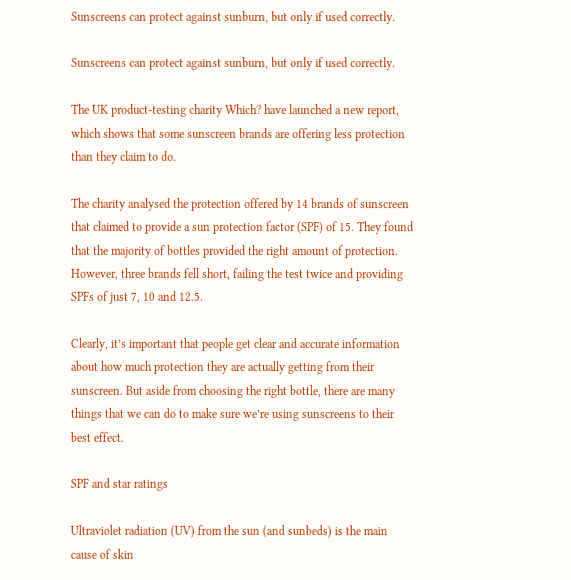Sunscreens can protect against sunburn, but only if used correctly.

Sunscreens can protect against sunburn, but only if used correctly.

The UK product-testing charity Which? have launched a new report, which shows that some sunscreen brands are offering less protection than they claim to do.

The charity analysed the protection offered by 14 brands of sunscreen that claimed to provide a sun protection factor (SPF) of 15. They found that the majority of bottles provided the right amount of protection. However, three brands fell short, failing the test twice and providing SPFs of just 7, 10 and 12.5.

Clearly, it’s important that people get clear and accurate information about how much protection they are actually getting from their sunscreen. But aside from choosing the right bottle, there are many things that we can do to make sure we’re using sunscreens to their best effect.

SPF and star ratings

Ultraviolet radiation (UV) from the sun (and sunbeds) is the main cause of skin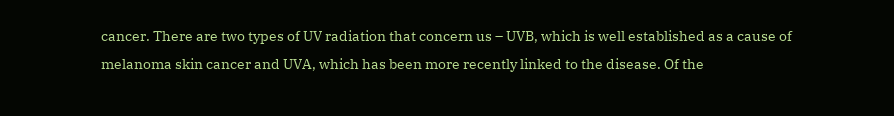cancer. There are two types of UV radiation that concern us – UVB, which is well established as a cause of melanoma skin cancer and UVA, which has been more recently linked to the disease. Of the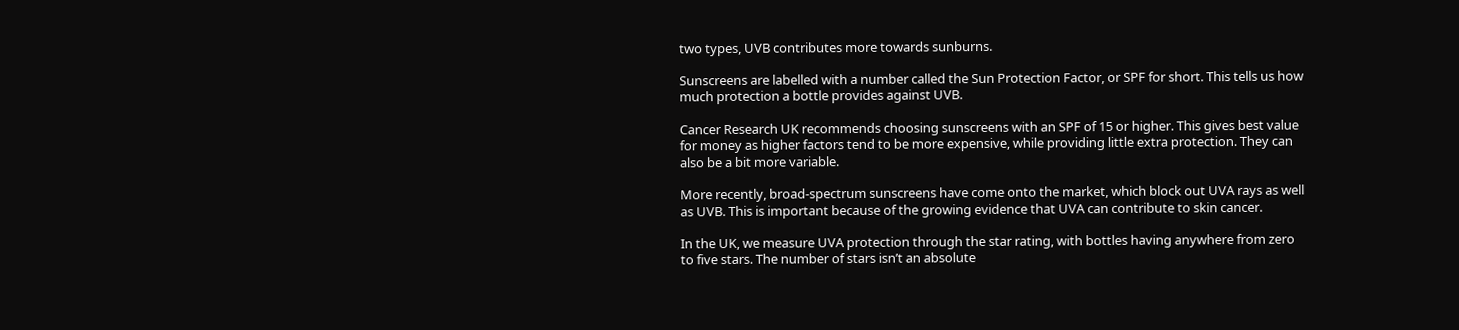two types, UVB contributes more towards sunburns.

Sunscreens are labelled with a number called the Sun Protection Factor, or SPF for short. This tells us how much protection a bottle provides against UVB.

Cancer Research UK recommends choosing sunscreens with an SPF of 15 or higher. This gives best value for money as higher factors tend to be more expensive, while providing little extra protection. They can also be a bit more variable.

More recently, broad-spectrum sunscreens have come onto the market, which block out UVA rays as well as UVB. This is important because of the growing evidence that UVA can contribute to skin cancer.

In the UK, we measure UVA protection through the star rating, with bottles having anywhere from zero to five stars. The number of stars isn’t an absolute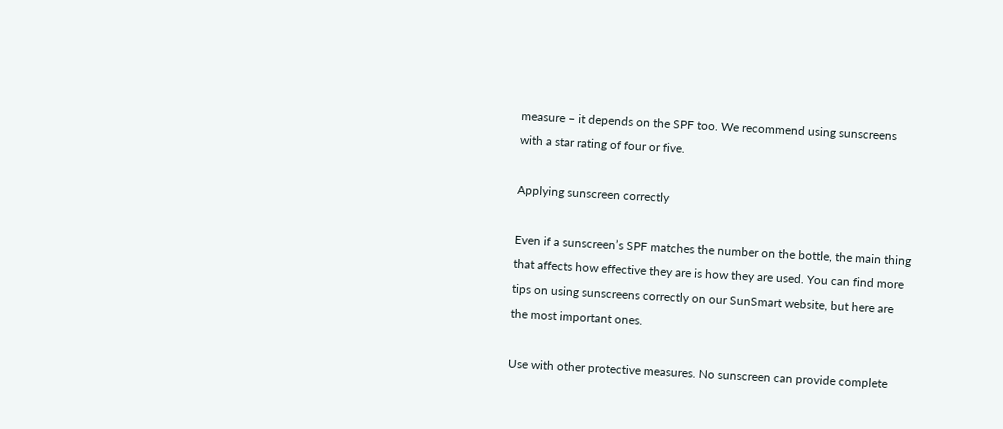measure – it depends on the SPF too. We recommend using sunscreens with a star rating of four or five.

Applying sunscreen correctly

Even if a sunscreen’s SPF matches the number on the bottle, the main thing that affects how effective they are is how they are used. You can find more tips on using sunscreens correctly on our SunSmart website, but here are the most important ones.

Use with other protective measures. No sunscreen can provide complete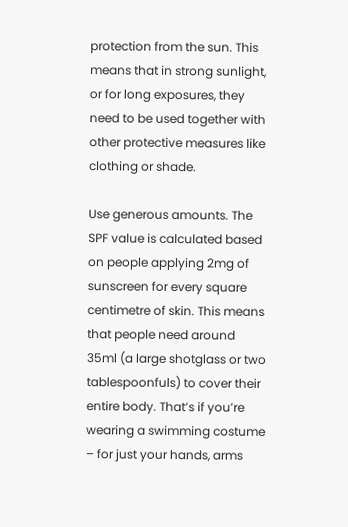protection from the sun. This means that in strong sunlight, or for long exposures, they need to be used together with other protective measures like clothing or shade.

Use generous amounts. The SPF value is calculated based on people applying 2mg of sunscreen for every square centimetre of skin. This means that people need around 35ml (a large shotglass or two tablespoonfuls) to cover their entire body. That’s if you’re wearing a swimming costume – for just your hands, arms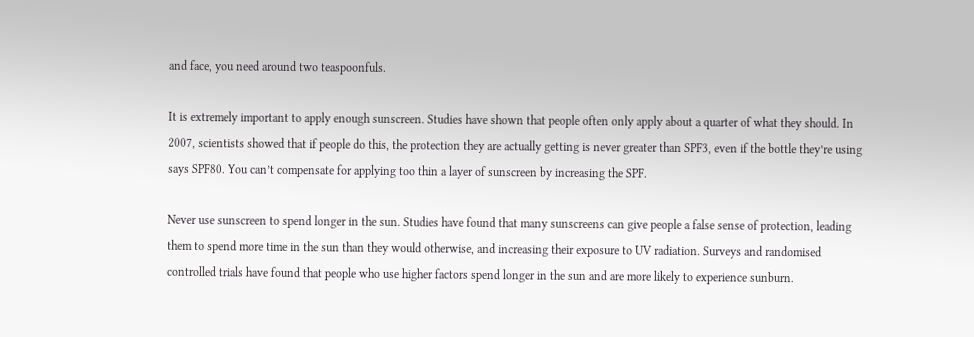and face, you need around two teaspoonfuls.

It is extremely important to apply enough sunscreen. Studies have shown that people often only apply about a quarter of what they should. In 2007, scientists showed that if people do this, the protection they are actually getting is never greater than SPF3, even if the bottle they’re using says SPF80. You can’t compensate for applying too thin a layer of sunscreen by increasing the SPF.

Never use sunscreen to spend longer in the sun. Studies have found that many sunscreens can give people a false sense of protection, leading them to spend more time in the sun than they would otherwise, and increasing their exposure to UV radiation. Surveys and randomised controlled trials have found that people who use higher factors spend longer in the sun and are more likely to experience sunburn.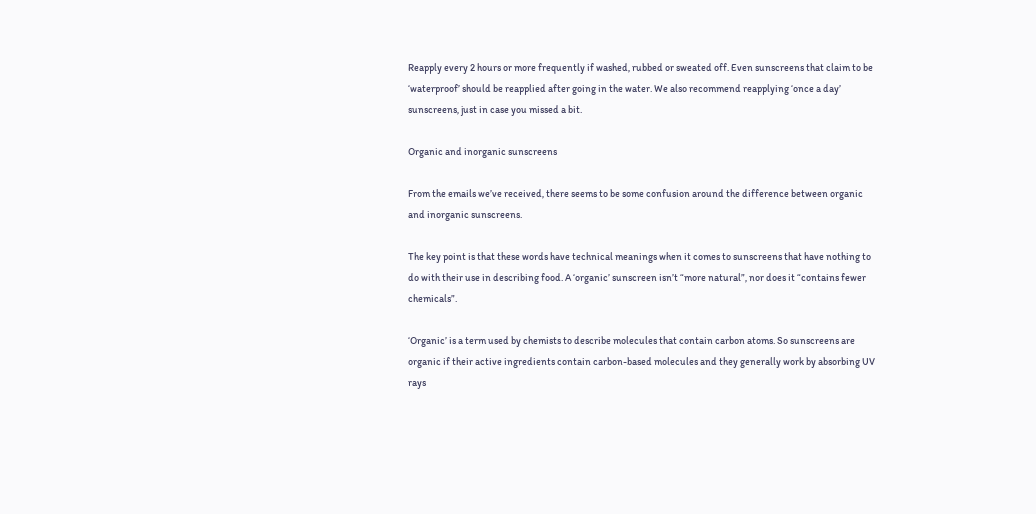Reapply every 2 hours or more frequently if washed, rubbed or sweated off. Even sunscreens that claim to be ‘waterproof’ should be reapplied after going in the water. We also recommend reapplying ‘once a day’ sunscreens, just in case you missed a bit.

Organic and inorganic sunscreens

From the emails we’ve received, there seems to be some confusion around the difference between organic and inorganic sunscreens.

The key point is that these words have technical meanings when it comes to sunscreens that have nothing to do with their use in describing food. A ‘organic’ sunscreen isn’t “more natural”, nor does it “contains fewer chemicals”.

‘Organic’ is a term used by chemists to describe molecules that contain carbon atoms. So sunscreens are organic if their active ingredients contain carbon-based molecules and they generally work by absorbing UV rays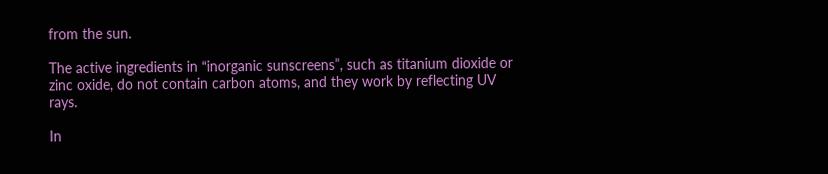from the sun.

The active ingredients in “inorganic sunscreens”, such as titanium dioxide or zinc oxide, do not contain carbon atoms, and they work by reflecting UV rays.

In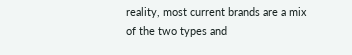reality, most current brands are a mix of the two types and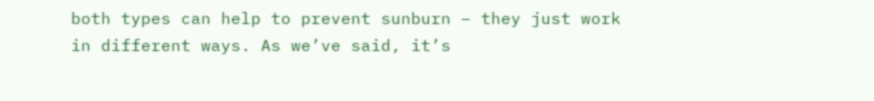both types can help to prevent sunburn – they just work in different ways. As we’ve said, it’s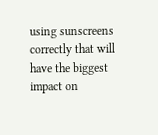using sunscreens correctly that will have the biggest impact on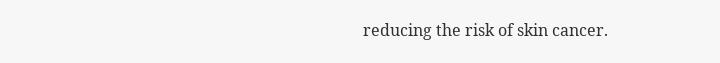reducing the risk of skin cancer.